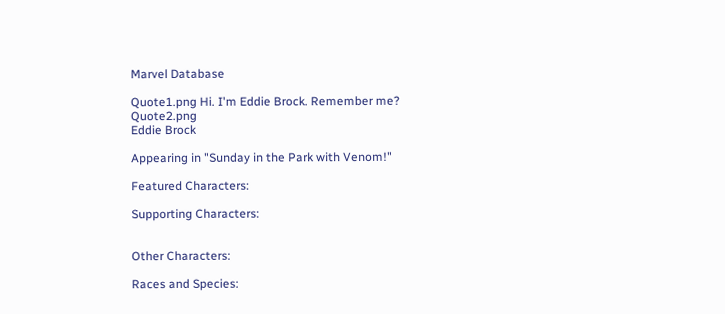Marvel Database

Quote1.png Hi. I'm Eddie Brock. Remember me? Quote2.png
Eddie Brock

Appearing in "Sunday in the Park with Venom!"

Featured Characters:

Supporting Characters:


Other Characters:

Races and Species: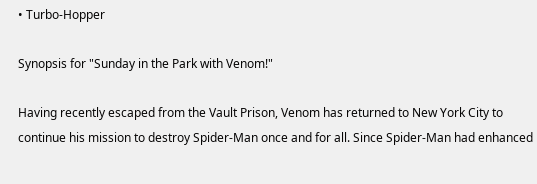• Turbo-Hopper

Synopsis for "Sunday in the Park with Venom!"

Having recently escaped from the Vault Prison, Venom has returned to New York City to continue his mission to destroy Spider-Man once and for all. Since Spider-Man had enhanced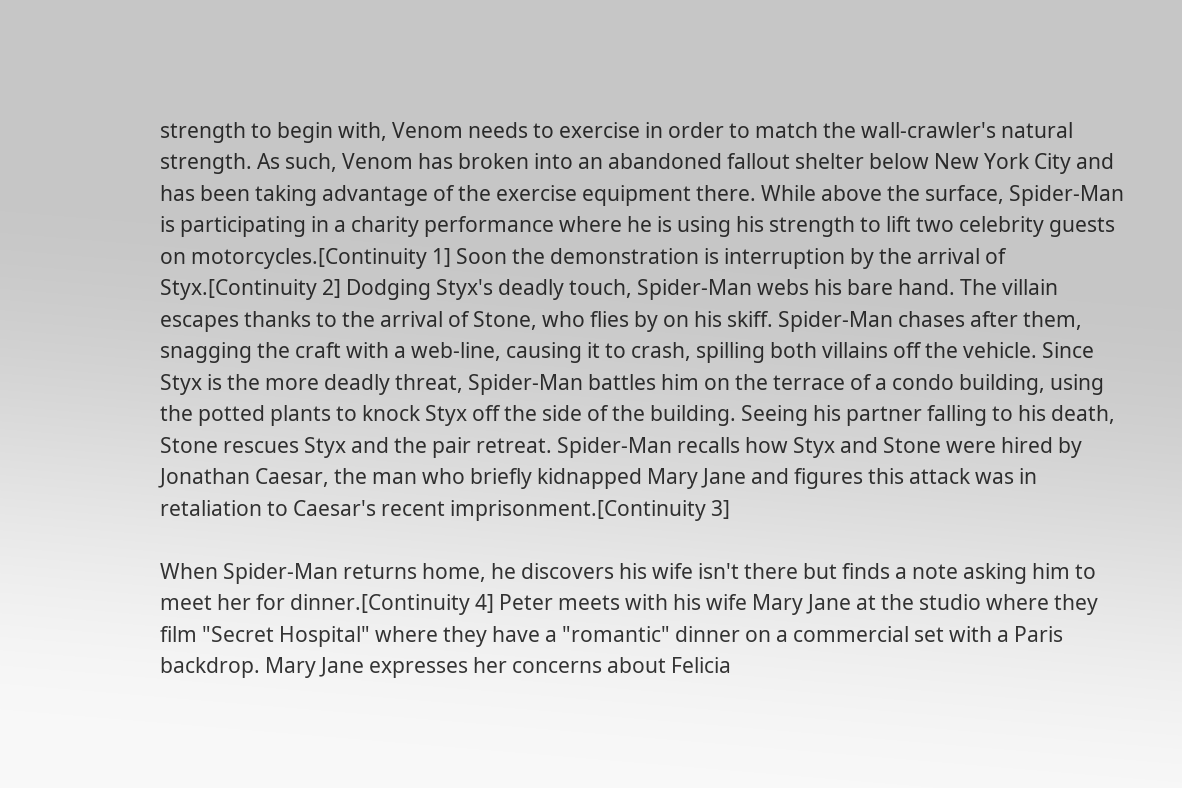strength to begin with, Venom needs to exercise in order to match the wall-crawler's natural strength. As such, Venom has broken into an abandoned fallout shelter below New York City and has been taking advantage of the exercise equipment there. While above the surface, Spider-Man is participating in a charity performance where he is using his strength to lift two celebrity guests on motorcycles.[Continuity 1] Soon the demonstration is interruption by the arrival of Styx.[Continuity 2] Dodging Styx's deadly touch, Spider-Man webs his bare hand. The villain escapes thanks to the arrival of Stone, who flies by on his skiff. Spider-Man chases after them, snagging the craft with a web-line, causing it to crash, spilling both villains off the vehicle. Since Styx is the more deadly threat, Spider-Man battles him on the terrace of a condo building, using the potted plants to knock Styx off the side of the building. Seeing his partner falling to his death, Stone rescues Styx and the pair retreat. Spider-Man recalls how Styx and Stone were hired by Jonathan Caesar, the man who briefly kidnapped Mary Jane and figures this attack was in retaliation to Caesar's recent imprisonment.[Continuity 3]

When Spider-Man returns home, he discovers his wife isn't there but finds a note asking him to meet her for dinner.[Continuity 4] Peter meets with his wife Mary Jane at the studio where they film "Secret Hospital" where they have a "romantic" dinner on a commercial set with a Paris backdrop. Mary Jane expresses her concerns about Felicia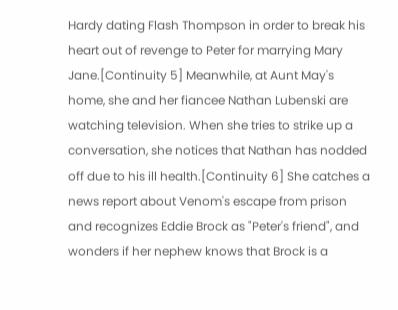Hardy dating Flash Thompson in order to break his heart out of revenge to Peter for marrying Mary Jane.[Continuity 5] Meanwhile, at Aunt May's home, she and her fiancee Nathan Lubenski are watching television. When she tries to strike up a conversation, she notices that Nathan has nodded off due to his ill health.[Continuity 6] She catches a news report about Venom's escape from prison and recognizes Eddie Brock as "Peter's friend", and wonders if her nephew knows that Brock is a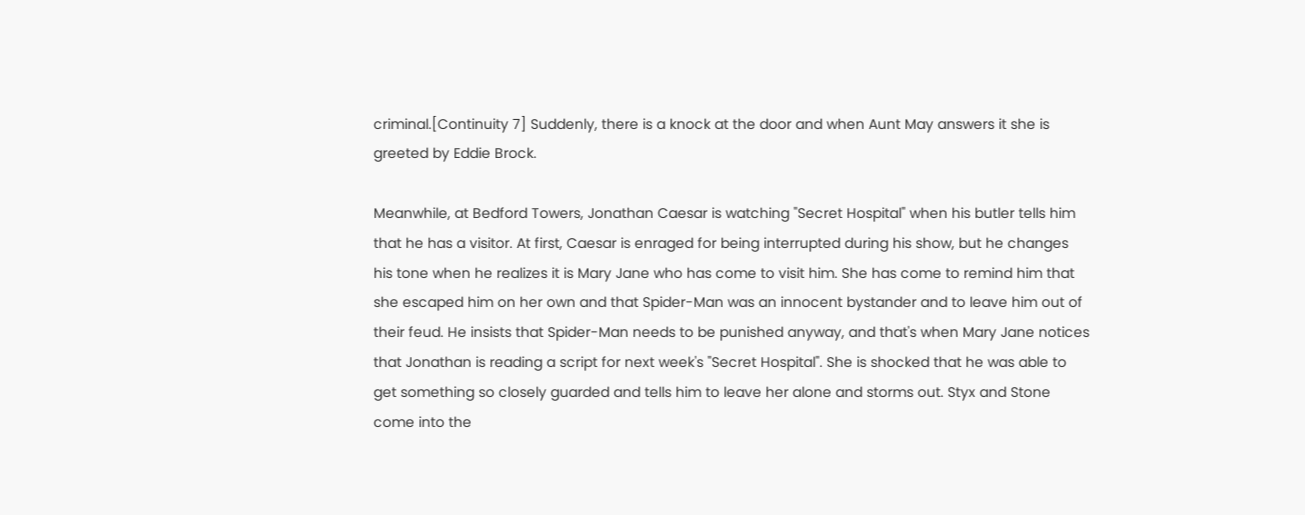criminal.[Continuity 7] Suddenly, there is a knock at the door and when Aunt May answers it she is greeted by Eddie Brock.

Meanwhile, at Bedford Towers, Jonathan Caesar is watching "Secret Hospital" when his butler tells him that he has a visitor. At first, Caesar is enraged for being interrupted during his show, but he changes his tone when he realizes it is Mary Jane who has come to visit him. She has come to remind him that she escaped him on her own and that Spider-Man was an innocent bystander and to leave him out of their feud. He insists that Spider-Man needs to be punished anyway, and that's when Mary Jane notices that Jonathan is reading a script for next week's "Secret Hospital". She is shocked that he was able to get something so closely guarded and tells him to leave her alone and storms out. Styx and Stone come into the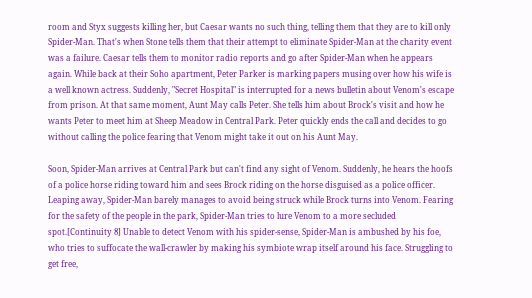room and Styx suggests killing her, but Caesar wants no such thing, telling them that they are to kill only Spider-Man. That's when Stone tells them that their attempt to eliminate Spider-Man at the charity event was a failure. Caesar tells them to monitor radio reports and go after Spider-Man when he appears again. While back at their Soho apartment, Peter Parker is marking papers musing over how his wife is a well known actress. Suddenly, "Secret Hospital" is interrupted for a news bulletin about Venom's escape from prison. At that same moment, Aunt May calls Peter. She tells him about Brock's visit and how he wants Peter to meet him at Sheep Meadow in Central Park. Peter quickly ends the call and decides to go without calling the police fearing that Venom might take it out on his Aunt May.

Soon, Spider-Man arrives at Central Park but can't find any sight of Venom. Suddenly, he hears the hoofs of a police horse riding toward him and sees Brock riding on the horse disguised as a police officer. Leaping away, Spider-Man barely manages to avoid being struck while Brock turns into Venom. Fearing for the safety of the people in the park, Spider-Man tries to lure Venom to a more secluded spot.[Continuity 8] Unable to detect Venom with his spider-sense, Spider-Man is ambushed by his foe, who tries to suffocate the wall-crawler by making his symbiote wrap itself around his face. Struggling to get free,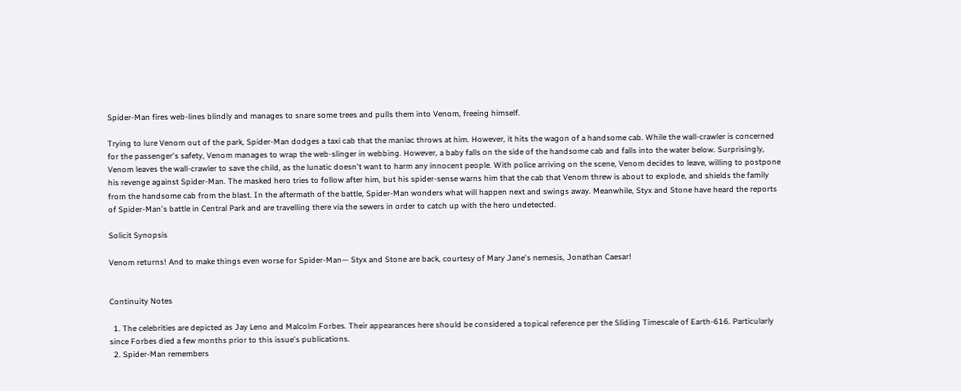Spider-Man fires web-lines blindly and manages to snare some trees and pulls them into Venom, freeing himself.

Trying to lure Venom out of the park, Spider-Man dodges a taxi cab that the maniac throws at him. However, it hits the wagon of a handsome cab. While the wall-crawler is concerned for the passenger's safety, Venom manages to wrap the web-slinger in webbing. However, a baby falls on the side of the handsome cab and falls into the water below. Surprisingly, Venom leaves the wall-crawler to save the child, as the lunatic doesn't want to harm any innocent people. With police arriving on the scene, Venom decides to leave, willing to postpone his revenge against Spider-Man. The masked hero tries to follow after him, but his spider-sense warns him that the cab that Venom threw is about to explode, and shields the family from the handsome cab from the blast. In the aftermath of the battle, Spider-Man wonders what will happen next and swings away. Meanwhile, Styx and Stone have heard the reports of Spider-Man's battle in Central Park and are travelling there via the sewers in order to catch up with the hero undetected.

Solicit Synopsis

Venom returns! And to make things even worse for Spider-Man— Styx and Stone are back, courtesy of Mary Jane's nemesis, Jonathan Caesar!


Continuity Notes

  1. The celebrities are depicted as Jay Leno and Malcolm Forbes. Their appearances here should be considered a topical reference per the Sliding Timescale of Earth-616. Particularly since Forbes died a few months prior to this issue's publications.
  2. Spider-Man remembers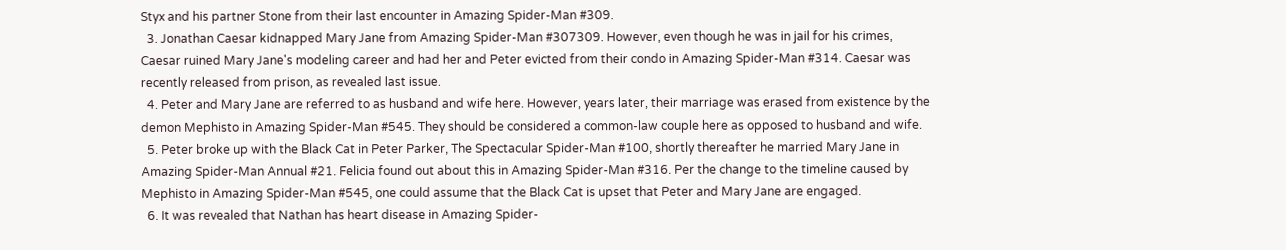Styx and his partner Stone from their last encounter in Amazing Spider-Man #309.
  3. Jonathan Caesar kidnapped Mary Jane from Amazing Spider-Man #307309. However, even though he was in jail for his crimes, Caesar ruined Mary Jane's modeling career and had her and Peter evicted from their condo in Amazing Spider-Man #314. Caesar was recently released from prison, as revealed last issue.
  4. Peter and Mary Jane are referred to as husband and wife here. However, years later, their marriage was erased from existence by the demon Mephisto in Amazing Spider-Man #545. They should be considered a common-law couple here as opposed to husband and wife.
  5. Peter broke up with the Black Cat in Peter Parker, The Spectacular Spider-Man #100, shortly thereafter he married Mary Jane in Amazing Spider-Man Annual #21. Felicia found out about this in Amazing Spider-Man #316. Per the change to the timeline caused by Mephisto in Amazing Spider-Man #545, one could assume that the Black Cat is upset that Peter and Mary Jane are engaged.
  6. It was revealed that Nathan has heart disease in Amazing Spider-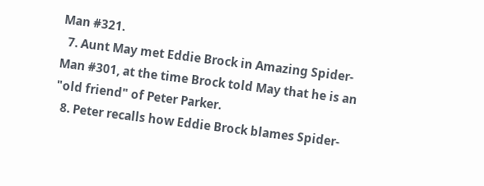Man #321.
  7. Aunt May met Eddie Brock in Amazing Spider-Man #301, at the time Brock told May that he is an "old friend" of Peter Parker.
  8. Peter recalls how Eddie Brock blames Spider-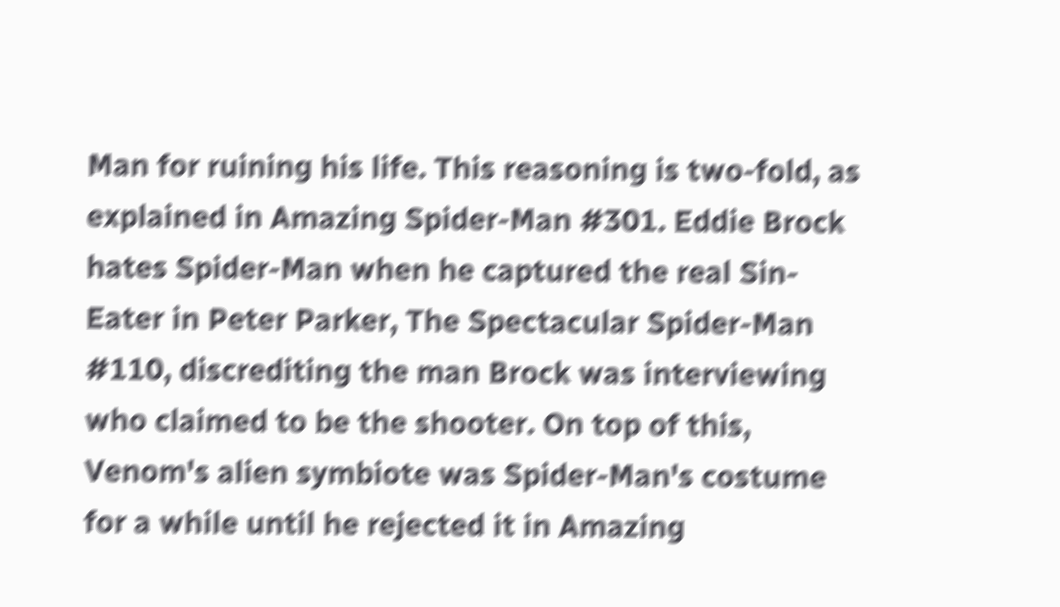Man for ruining his life. This reasoning is two-fold, as explained in Amazing Spider-Man #301. Eddie Brock hates Spider-Man when he captured the real Sin-Eater in Peter Parker, The Spectacular Spider-Man #110, discrediting the man Brock was interviewing who claimed to be the shooter. On top of this, Venom's alien symbiote was Spider-Man's costume for a while until he rejected it in Amazing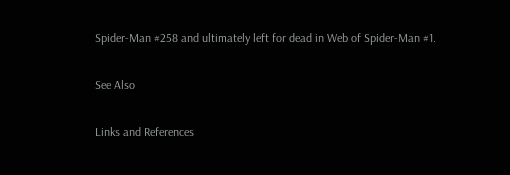Spider-Man #258 and ultimately left for dead in Web of Spider-Man #1.

See Also

Links and References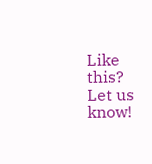Like this? Let us know!